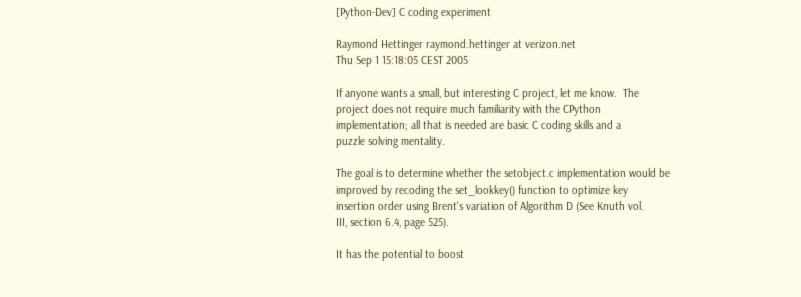[Python-Dev] C coding experiment

Raymond Hettinger raymond.hettinger at verizon.net
Thu Sep 1 15:18:05 CEST 2005

If anyone wants a small, but interesting C project, let me know.  The
project does not require much familiarity with the CPython
implementation; all that is needed are basic C coding skills and a
puzzle solving mentality.

The goal is to determine whether the setobject.c implementation would be
improved by recoding the set_lookkey() function to optimize key
insertion order using Brent's variation of Algorithm D (See Knuth vol.
III, section 6.4, page 525).

It has the potential to boost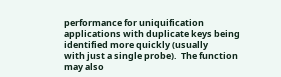performance for uniquification
applications with duplicate keys being identified more quickly (usually
with just a single probe).  The function may also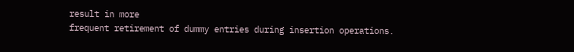result in more
frequent retirement of dummy entries during insertion operations.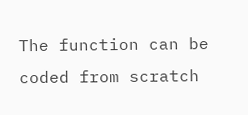The function can be coded from scratch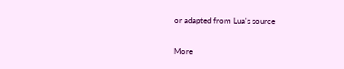or adapted from Lua's source


More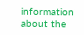information about the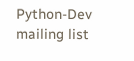Python-Dev mailing list